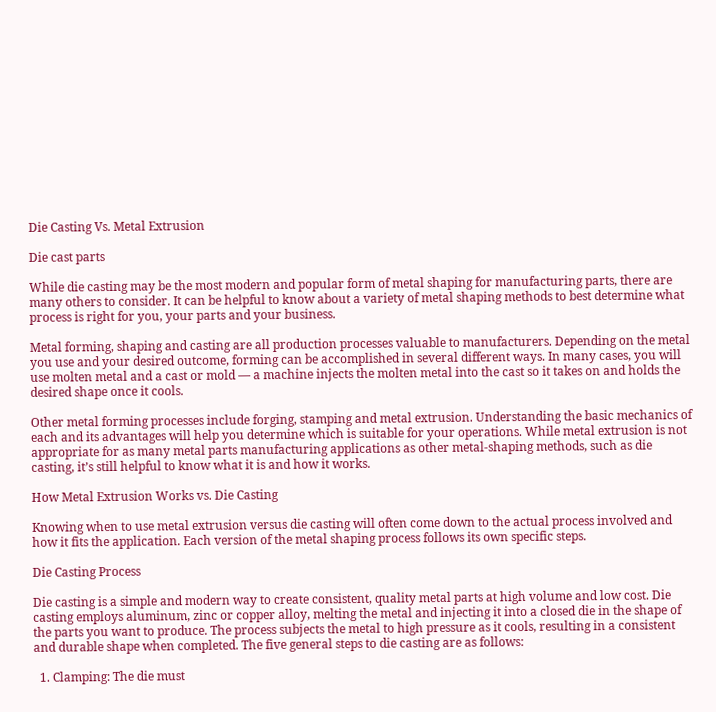Die Casting Vs. Metal Extrusion

Die cast parts

While die casting may be the most modern and popular form of metal shaping for manufacturing parts, there are many others to consider. It can be helpful to know about a variety of metal shaping methods to best determine what process is right for you, your parts and your business.

Metal forming, shaping and casting are all production processes valuable to manufacturers. Depending on the metal you use and your desired outcome, forming can be accomplished in several different ways. In many cases, you will use molten metal and a cast or mold — a machine injects the molten metal into the cast so it takes on and holds the desired shape once it cools.

Other metal forming processes include forging, stamping and metal extrusion. Understanding the basic mechanics of each and its advantages will help you determine which is suitable for your operations. While metal extrusion is not appropriate for as many metal parts manufacturing applications as other metal-shaping methods, such as die casting, it’s still helpful to know what it is and how it works.

How Metal Extrusion Works vs. Die Casting

Knowing when to use metal extrusion versus die casting will often come down to the actual process involved and how it fits the application. Each version of the metal shaping process follows its own specific steps.

Die Casting Process

Die casting is a simple and modern way to create consistent, quality metal parts at high volume and low cost. Die casting employs aluminum, zinc or copper alloy, melting the metal and injecting it into a closed die in the shape of the parts you want to produce. The process subjects the metal to high pressure as it cools, resulting in a consistent and durable shape when completed. The five general steps to die casting are as follows:

  1. Clamping: The die must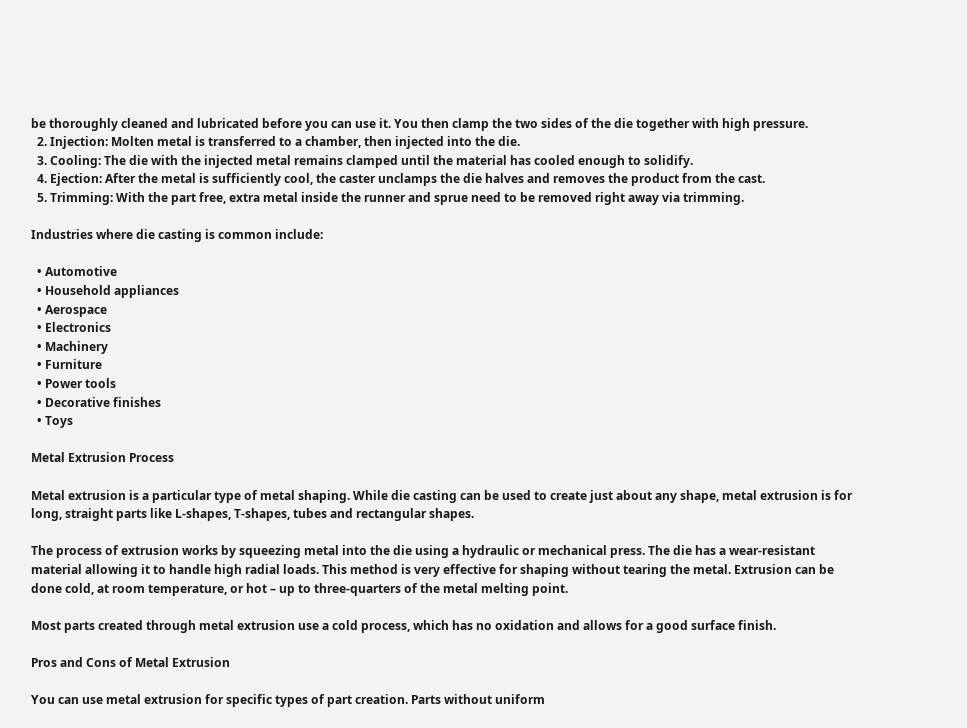be thoroughly cleaned and lubricated before you can use it. You then clamp the two sides of the die together with high pressure.
  2. Injection: Molten metal is transferred to a chamber, then injected into the die.
  3. Cooling: The die with the injected metal remains clamped until the material has cooled enough to solidify.
  4. Ejection: After the metal is sufficiently cool, the caster unclamps the die halves and removes the product from the cast.
  5. Trimming: With the part free, extra metal inside the runner and sprue need to be removed right away via trimming.

Industries where die casting is common include:

  • Automotive
  • Household appliances
  • Aerospace
  • Electronics
  • Machinery
  • Furniture
  • Power tools
  • Decorative finishes
  • Toys

Metal Extrusion Process

Metal extrusion is a particular type of metal shaping. While die casting can be used to create just about any shape, metal extrusion is for long, straight parts like L-shapes, T-shapes, tubes and rectangular shapes.

The process of extrusion works by squeezing metal into the die using a hydraulic or mechanical press. The die has a wear-resistant material allowing it to handle high radial loads. This method is very effective for shaping without tearing the metal. Extrusion can be done cold, at room temperature, or hot – up to three-quarters of the metal melting point.

Most parts created through metal extrusion use a cold process, which has no oxidation and allows for a good surface finish.

Pros and Cons of Metal Extrusion

You can use metal extrusion for specific types of part creation. Parts without uniform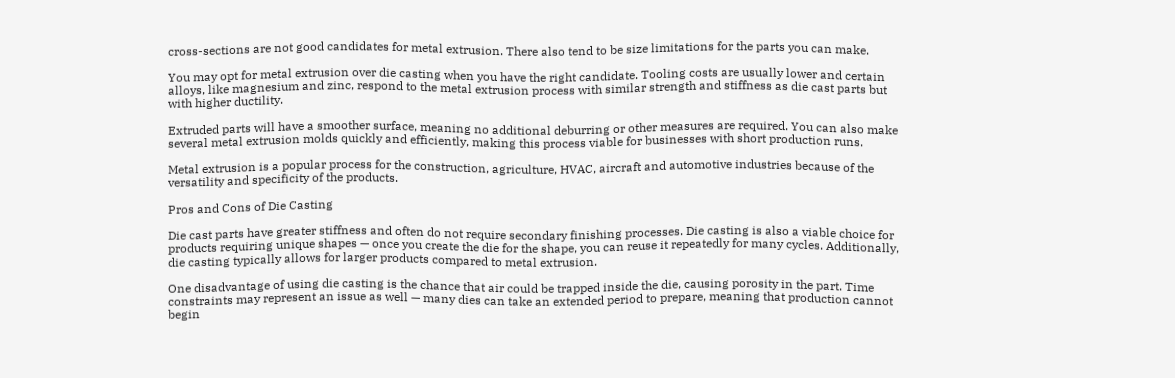cross-sections are not good candidates for metal extrusion. There also tend to be size limitations for the parts you can make.

You may opt for metal extrusion over die casting when you have the right candidate. Tooling costs are usually lower and certain alloys, like magnesium and zinc, respond to the metal extrusion process with similar strength and stiffness as die cast parts but with higher ductility.

Extruded parts will have a smoother surface, meaning no additional deburring or other measures are required. You can also make several metal extrusion molds quickly and efficiently, making this process viable for businesses with short production runs.

Metal extrusion is a popular process for the construction, agriculture, HVAC, aircraft and automotive industries because of the versatility and specificity of the products.

Pros and Cons of Die Casting

Die cast parts have greater stiffness and often do not require secondary finishing processes. Die casting is also a viable choice for products requiring unique shapes — once you create the die for the shape, you can reuse it repeatedly for many cycles. Additionally, die casting typically allows for larger products compared to metal extrusion.

One disadvantage of using die casting is the chance that air could be trapped inside the die, causing porosity in the part. Time constraints may represent an issue as well — many dies can take an extended period to prepare, meaning that production cannot begin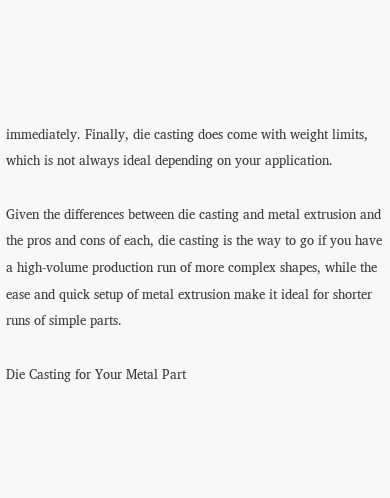immediately. Finally, die casting does come with weight limits, which is not always ideal depending on your application.

Given the differences between die casting and metal extrusion and the pros and cons of each, die casting is the way to go if you have a high-volume production run of more complex shapes, while the ease and quick setup of metal extrusion make it ideal for shorter runs of simple parts.

Die Casting for Your Metal Part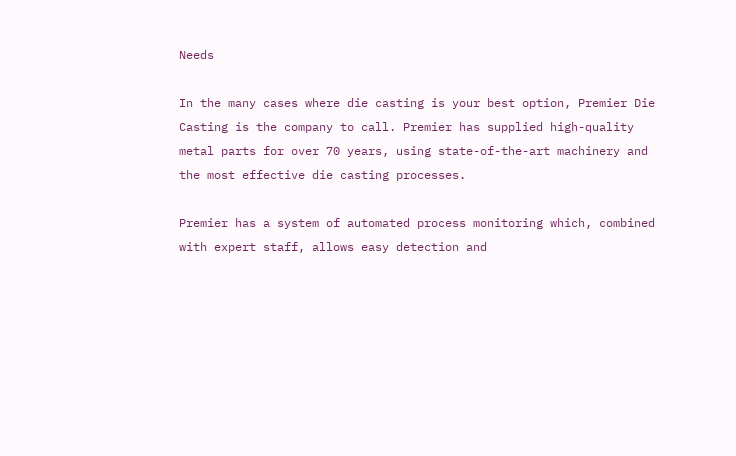Needs

In the many cases where die casting is your best option, Premier Die Casting is the company to call. Premier has supplied high-quality metal parts for over 70 years, using state-of-the-art machinery and the most effective die casting processes.

Premier has a system of automated process monitoring which, combined with expert staff, allows easy detection and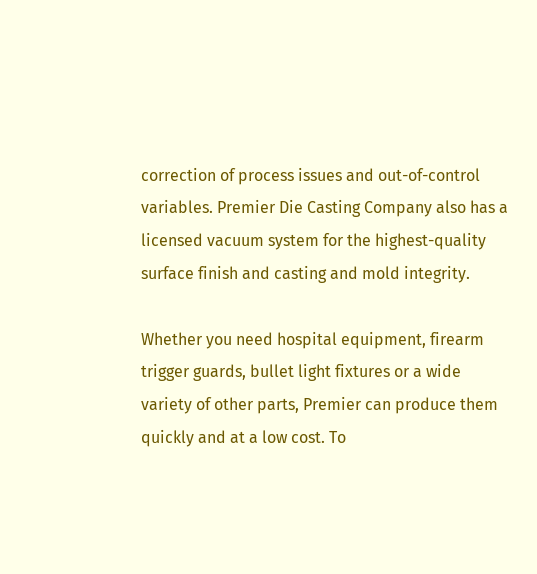correction of process issues and out-of-control variables. Premier Die Casting Company also has a licensed vacuum system for the highest-quality surface finish and casting and mold integrity.

Whether you need hospital equipment, firearm trigger guards, bullet light fixtures or a wide variety of other parts, Premier can produce them quickly and at a low cost. To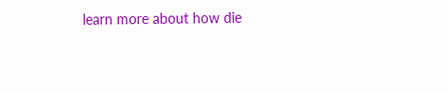learn more about how die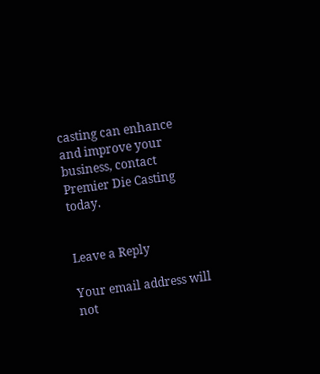casting can enhance and improve your business, contact Premier Die Casting today.


Leave a Reply

Your email address will not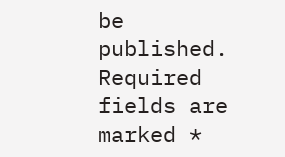be published. Required fields are marked *